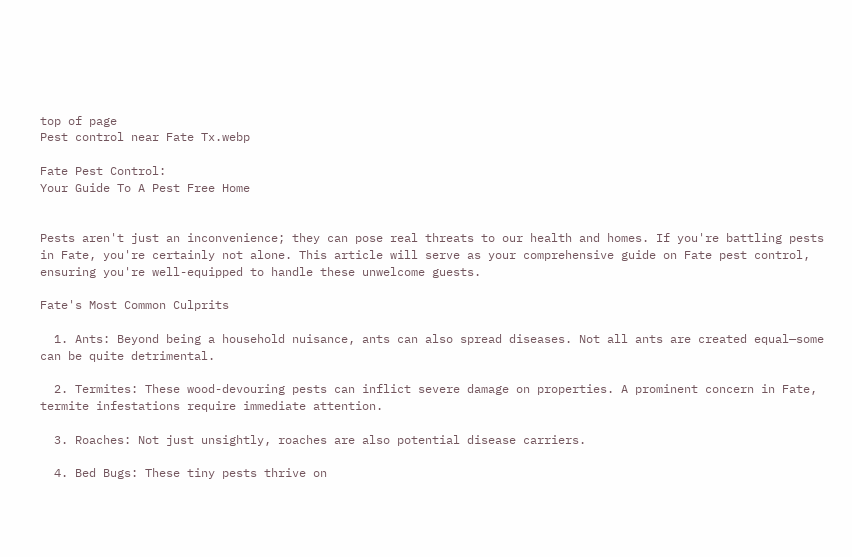top of page
Pest control near Fate Tx.webp

Fate Pest Control:
Your Guide To A Pest Free Home


Pests aren't just an inconvenience; they can pose real threats to our health and homes. If you're battling pests in Fate, you're certainly not alone. This article will serve as your comprehensive guide on Fate pest control, ensuring you're well-equipped to handle these unwelcome guests.

Fate's Most Common Culprits

  1. Ants: Beyond being a household nuisance, ants can also spread diseases. Not all ants are created equal—some can be quite detrimental.

  2. Termites: These wood-devouring pests can inflict severe damage on properties. A prominent concern in Fate, termite infestations require immediate attention.

  3. Roaches: Not just unsightly, roaches are also potential disease carriers.

  4. Bed Bugs: These tiny pests thrive on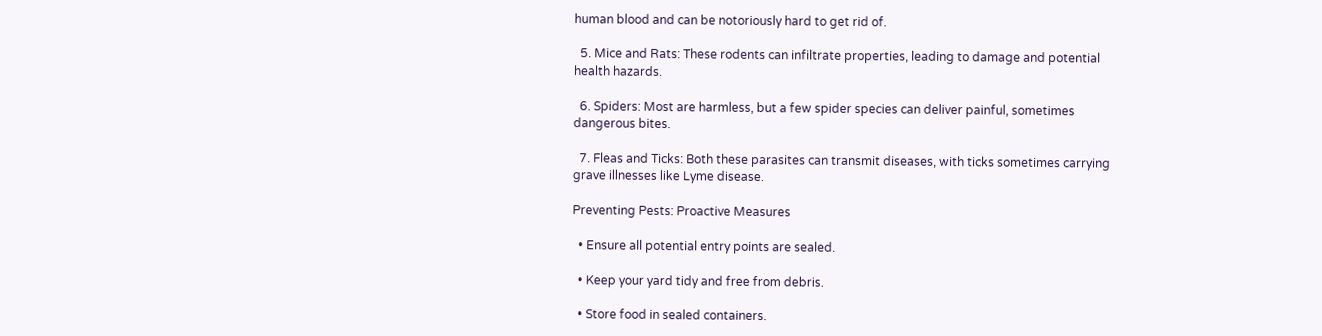human blood and can be notoriously hard to get rid of.

  5. Mice and Rats: These rodents can infiltrate properties, leading to damage and potential health hazards.

  6. Spiders: Most are harmless, but a few spider species can deliver painful, sometimes dangerous bites.

  7. Fleas and Ticks: Both these parasites can transmit diseases, with ticks sometimes carrying grave illnesses like Lyme disease.

Preventing Pests: Proactive Measures

  • Ensure all potential entry points are sealed.

  • Keep your yard tidy and free from debris.

  • Store food in sealed containers.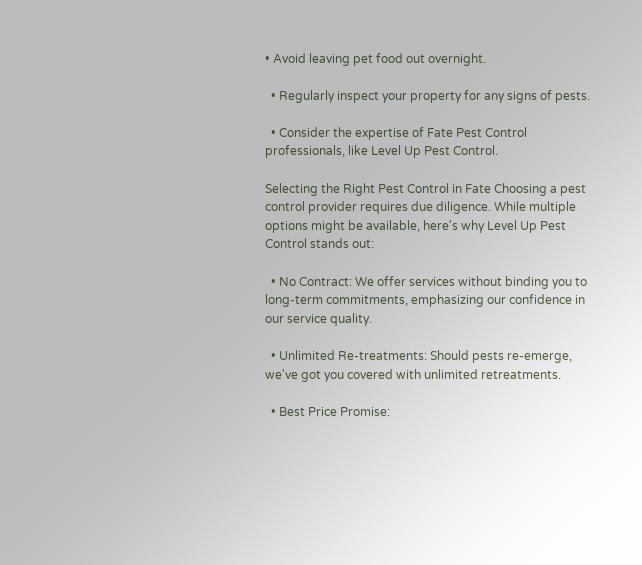• Avoid leaving pet food out overnight.

  • Regularly inspect your property for any signs of pests.

  • Consider the expertise of Fate Pest Control professionals, like Level Up Pest Control.

Selecting the Right Pest Control in Fate Choosing a pest control provider requires due diligence. While multiple options might be available, here's why Level Up Pest Control stands out:

  • No Contract: We offer services without binding you to long-term commitments, emphasizing our confidence in our service quality.

  • Unlimited Re-treatments: Should pests re-emerge, we've got you covered with unlimited retreatments.

  • Best Price Promise: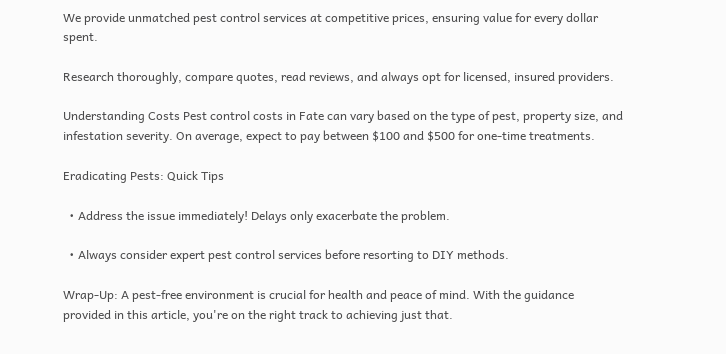We provide unmatched pest control services at competitive prices, ensuring value for every dollar spent.

Research thoroughly, compare quotes, read reviews, and always opt for licensed, insured providers.

Understanding Costs Pest control costs in Fate can vary based on the type of pest, property size, and infestation severity. On average, expect to pay between $100 and $500 for one-time treatments.

Eradicating Pests: Quick Tips

  • Address the issue immediately! Delays only exacerbate the problem.

  • Always consider expert pest control services before resorting to DIY methods.

Wrap-Up: A pest-free environment is crucial for health and peace of mind. With the guidance provided in this article, you're on the right track to achieving just that.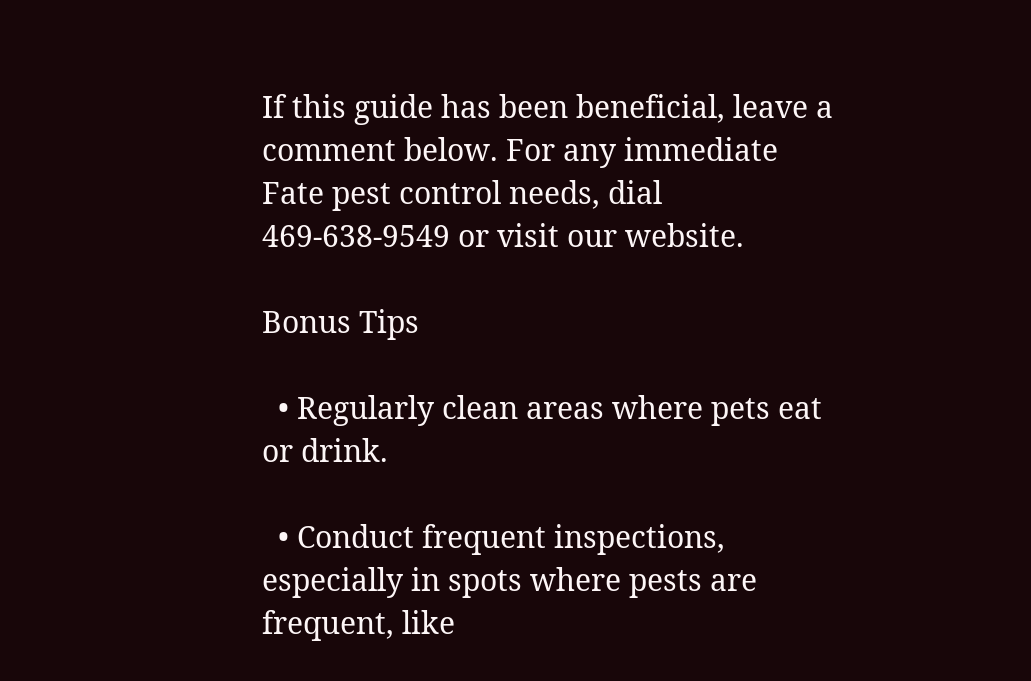If this guide has been beneficial, leave a comment below. For any immediate Fate pest control needs, dial 469-638-9549 or visit our website.

Bonus Tips

  • Regularly clean areas where pets eat or drink.

  • Conduct frequent inspections, especially in spots where pests are frequent, like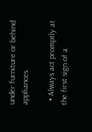under furniture or behind appliances.

  • Always act promptly at the first sign of a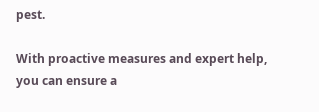pest.

With proactive measures and expert help, you can ensure a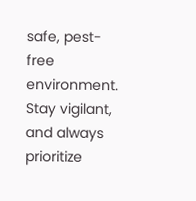safe, pest-free environment. Stay vigilant, and always prioritize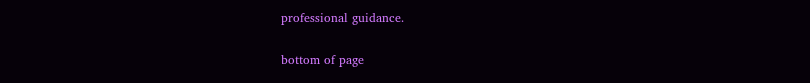professional guidance.

bottom of page